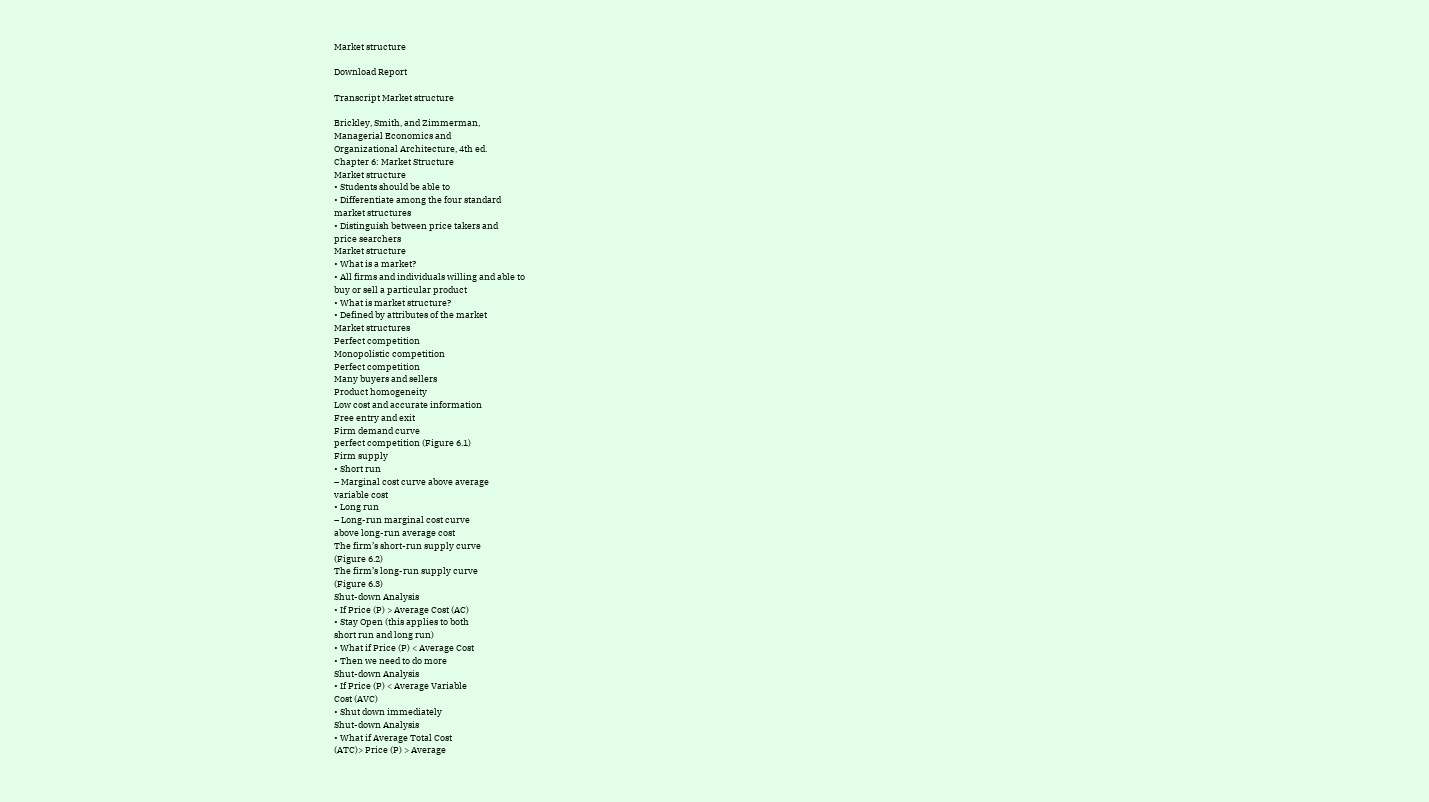Market structure

Download Report

Transcript Market structure

Brickley, Smith, and Zimmerman,
Managerial Economics and
Organizational Architecture, 4th ed.
Chapter 6: Market Structure
Market structure
• Students should be able to
• Differentiate among the four standard
market structures
• Distinguish between price takers and
price searchers
Market structure
• What is a market?
• All firms and individuals willing and able to
buy or sell a particular product
• What is market structure?
• Defined by attributes of the market
Market structures
Perfect competition
Monopolistic competition
Perfect competition
Many buyers and sellers
Product homogeneity
Low cost and accurate information
Free entry and exit
Firm demand curve
perfect competition (Figure 6.1)
Firm supply
• Short run
– Marginal cost curve above average
variable cost
• Long run
– Long-run marginal cost curve
above long-run average cost
The firm’s short-run supply curve
(Figure 6.2)
The firm’s long-run supply curve
(Figure 6.3)
Shut-down Analysis
• If Price (P) > Average Cost (AC)
• Stay Open (this applies to both
short run and long run)
• What if Price (P) < Average Cost
• Then we need to do more
Shut-down Analysis
• If Price (P) < Average Variable
Cost (AVC)
• Shut down immediately
Shut-down Analysis
• What if Average Total Cost
(ATC)> Price (P) > Average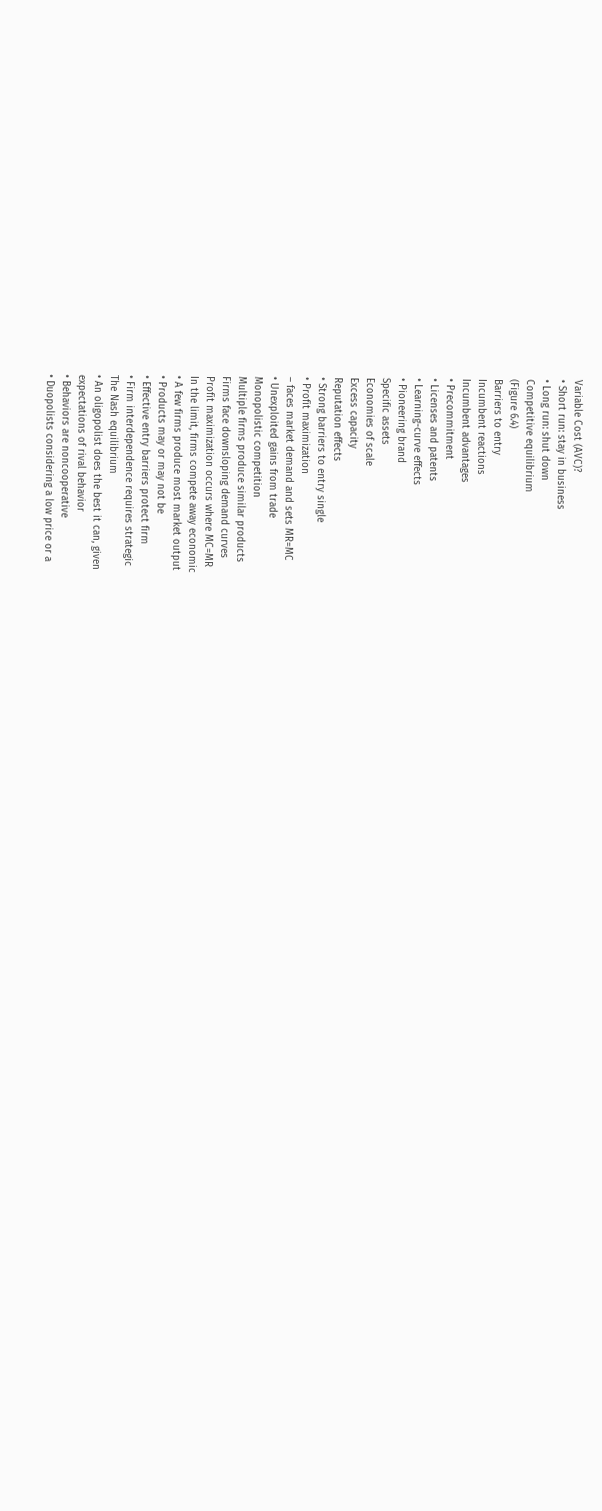Variable Cost (AVC)?
• Short run: stay in business
• Long run: shut down
Competitive equilibrium
(Figure 6.4)
Barriers to entry
Incumbent reactions
Incumbent advantages
• Precommitment
• Licenses and patents
• Learning-curve effects
• Pioneering brand
Specific assets
Economies of scale
Excess capacity
Reputation effects
• Strong barriers to entry single
• Profit maximization
– faces market demand and sets MR=MC
• Unexploited gains from trade
Monopolistic competition
Multiple firms produce similar products
Firms face downsloping demand curves
Profit maximization occurs where MC=MR
In the limit, firms compete away economic
• A few firms produce most market output
• Products may or may not be
• Effective entry barriers protect firm
• Firm interdependence requires strategic
The Nash equilibrium
• An oligopolist does the best it can, given
expectations of rival behavior
• Behaviors are noncooperative
• Duopolists considering a low price or a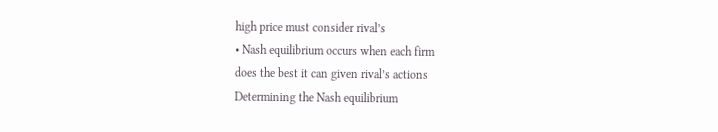high price must consider rival’s
• Nash equilibrium occurs when each firm
does the best it can given rival’s actions
Determining the Nash equilibrium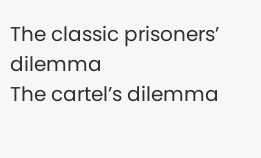The classic prisoners’ dilemma
The cartel’s dilemma